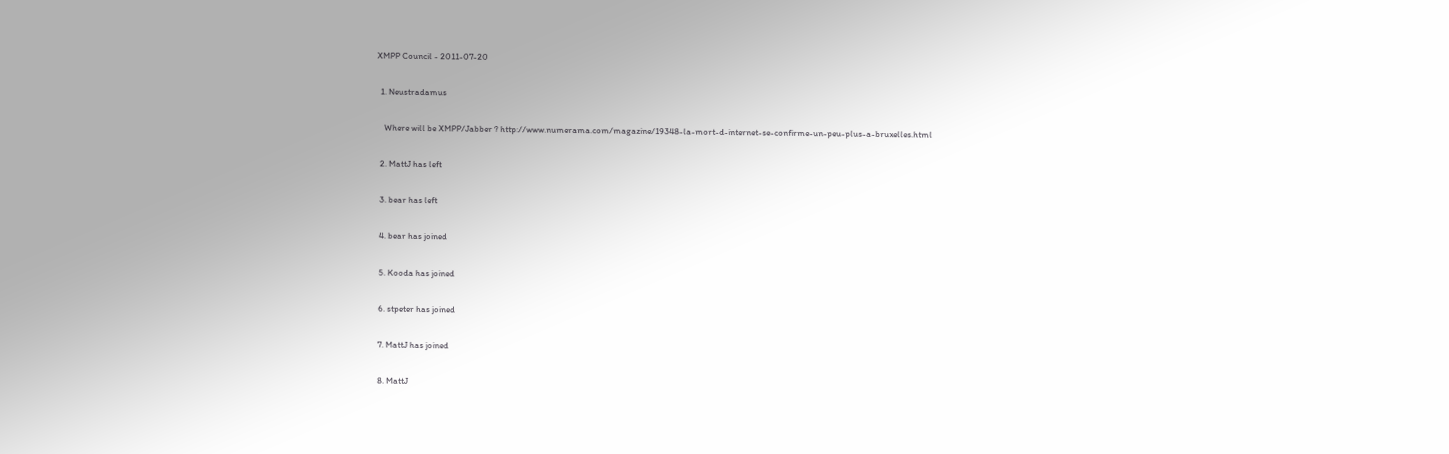XMPP Council - 2011-07-20

  1. Neustradamus

    Where will be XMPP/Jabber ? http://www.numerama.com/magazine/19348-la-mort-d-internet-se-confirme-un-peu-plus-a-bruxelles.html

  2. MattJ has left

  3. bear has left

  4. bear has joined

  5. Kooda has joined

  6. stpeter has joined

  7. MattJ has joined

  8. MattJ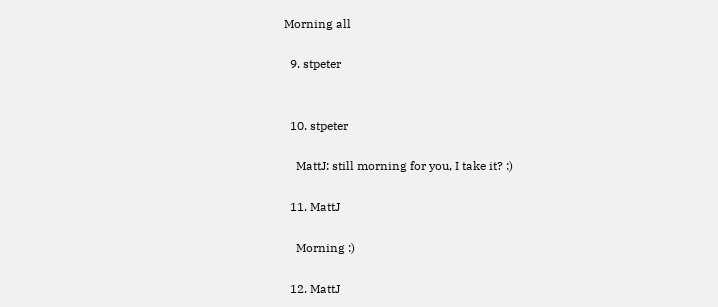Morning all

  9. stpeter


  10. stpeter

    MattJ: still morning for you, I take it? :)

  11. MattJ

    Morning :)

  12. MattJ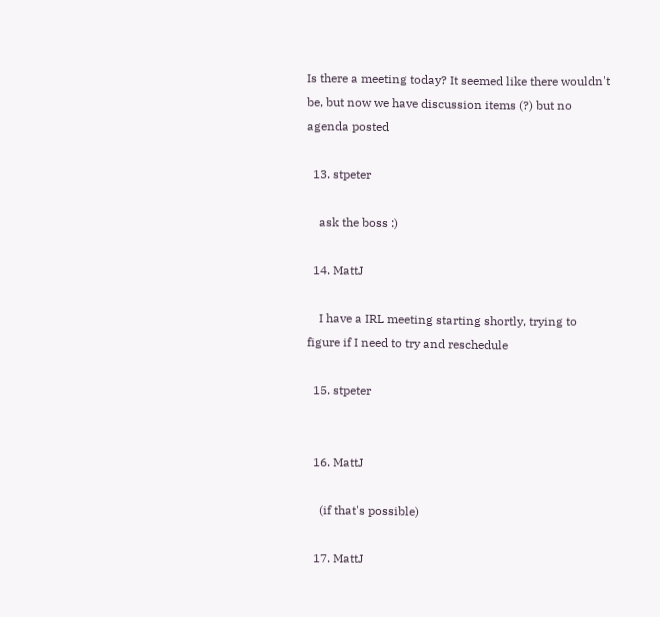Is there a meeting today? It seemed like there wouldn't be, but now we have discussion items (?) but no agenda posted

  13. stpeter

    ask the boss :)

  14. MattJ

    I have a IRL meeting starting shortly, trying to figure if I need to try and reschedule

  15. stpeter


  16. MattJ

    (if that's possible)

  17. MattJ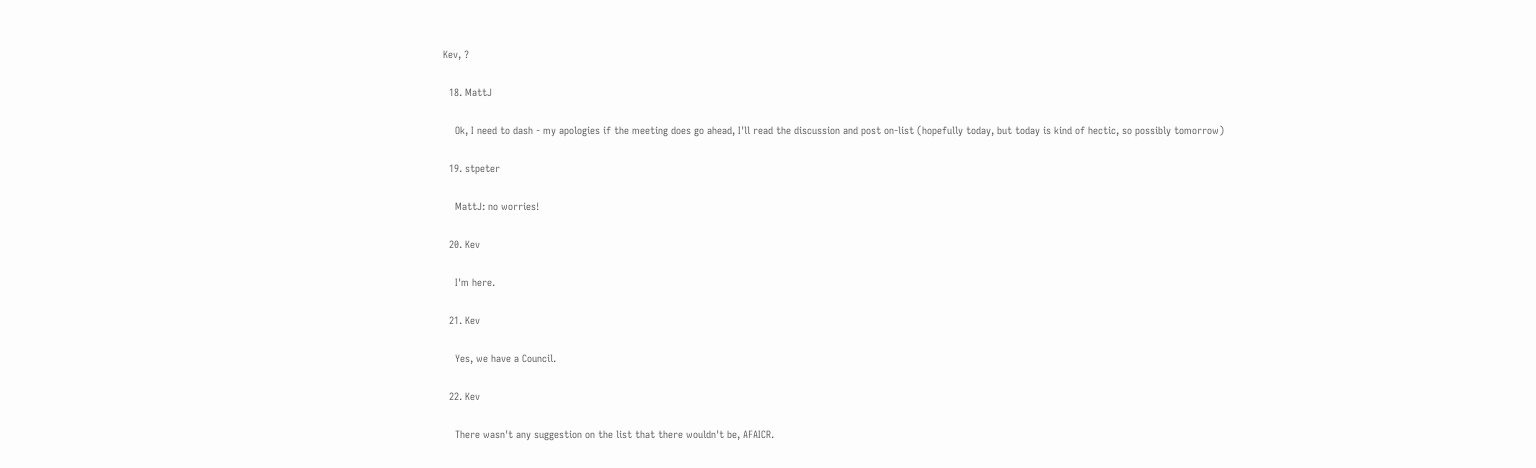Kev, ?

  18. MattJ

    Ok, I need to dash - my apologies if the meeting does go ahead, I'll read the discussion and post on-list (hopefully today, but today is kind of hectic, so possibly tomorrow)

  19. stpeter

    MattJ: no worries!

  20. Kev

    I'm here.

  21. Kev

    Yes, we have a Council.

  22. Kev

    There wasn't any suggestion on the list that there wouldn't be, AFAICR.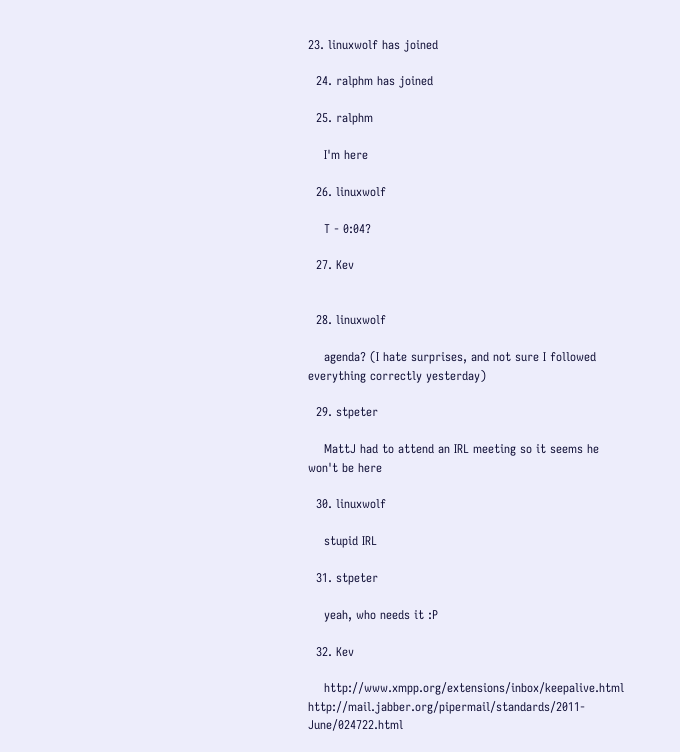23. linuxwolf has joined

  24. ralphm has joined

  25. ralphm

    I'm here

  26. linuxwolf

    T - 0:04?

  27. Kev


  28. linuxwolf

    agenda? (I hate surprises, and not sure I followed everything correctly yesterday)

  29. stpeter

    MattJ had to attend an IRL meeting so it seems he won't be here

  30. linuxwolf

    stupid IRL

  31. stpeter

    yeah, who needs it :P

  32. Kev

    http://www.xmpp.org/extensions/inbox/keepalive.html http://mail.jabber.org/pipermail/standards/2011-June/024722.html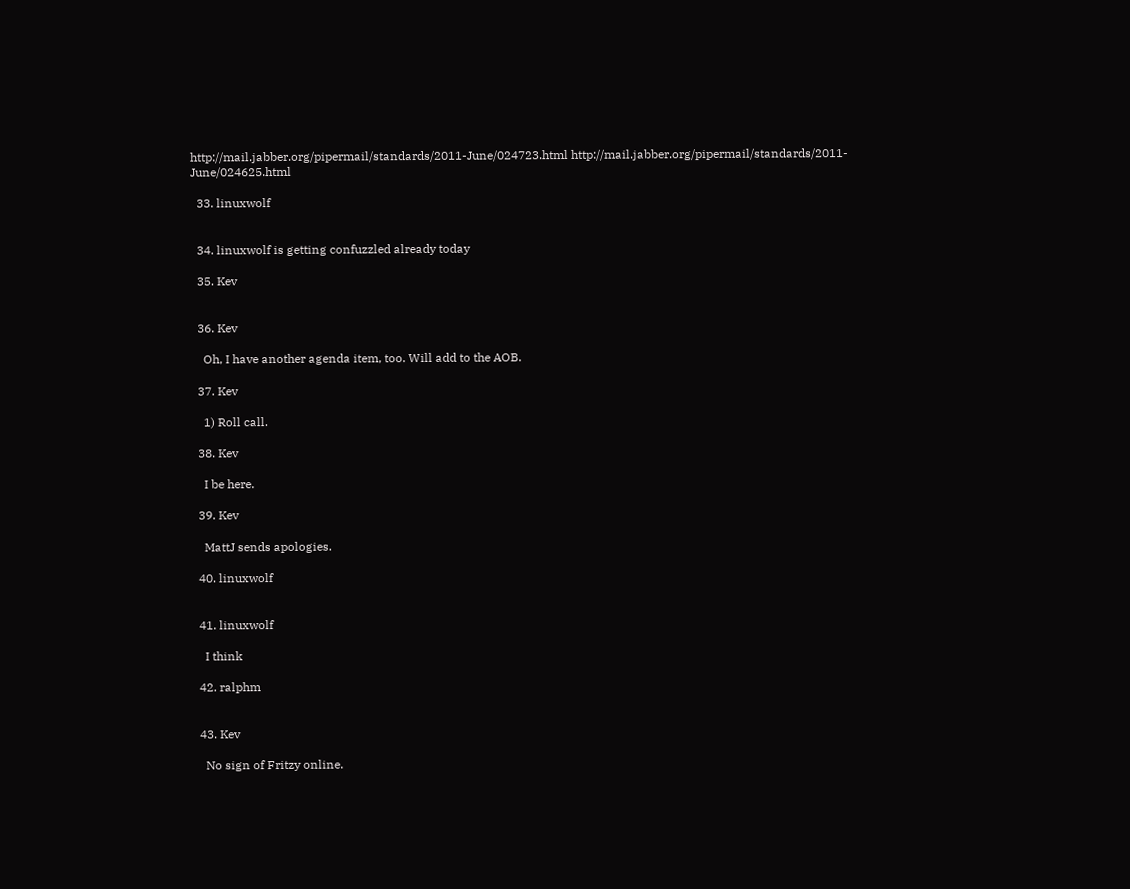http://mail.jabber.org/pipermail/standards/2011-June/024723.html http://mail.jabber.org/pipermail/standards/2011-June/024625.html

  33. linuxwolf


  34. linuxwolf is getting confuzzled already today

  35. Kev


  36. Kev

    Oh, I have another agenda item, too. Will add to the AOB.

  37. Kev

    1) Roll call.

  38. Kev

    I be here.

  39. Kev

    MattJ sends apologies.

  40. linuxwolf


  41. linuxwolf

    I think

  42. ralphm


  43. Kev

    No sign of Fritzy online.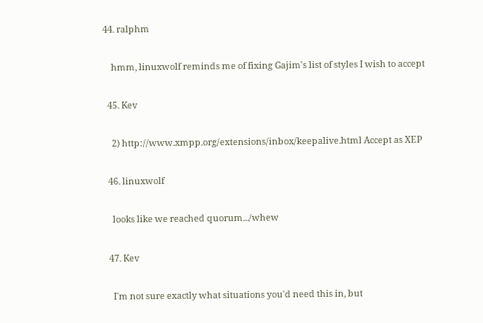44. ralphm

    hmm, linuxwolf reminds me of fixing Gajim's list of styles I wish to accept

  45. Kev

    2) http://www.xmpp.org/extensions/inbox/keepalive.html Accept as XEP

  46. linuxwolf

    looks like we reached quorum.../whew

  47. Kev

    I'm not sure exactly what situations you'd need this in, but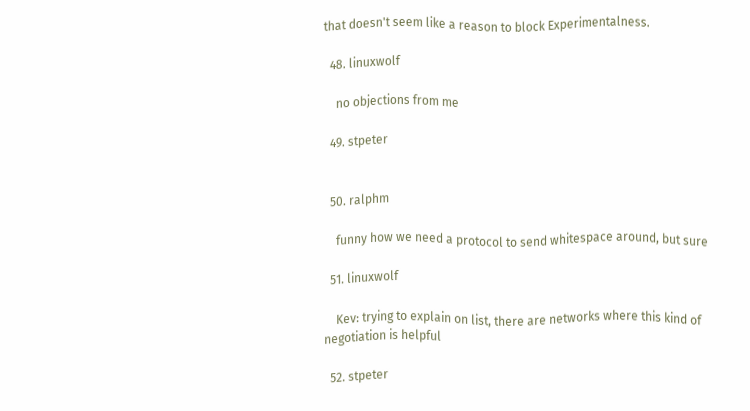that doesn't seem like a reason to block Experimentalness.

  48. linuxwolf

    no objections from me

  49. stpeter


  50. ralphm

    funny how we need a protocol to send whitespace around, but sure

  51. linuxwolf

    Kev: trying to explain on list, there are networks where this kind of negotiation is helpful

  52. stpeter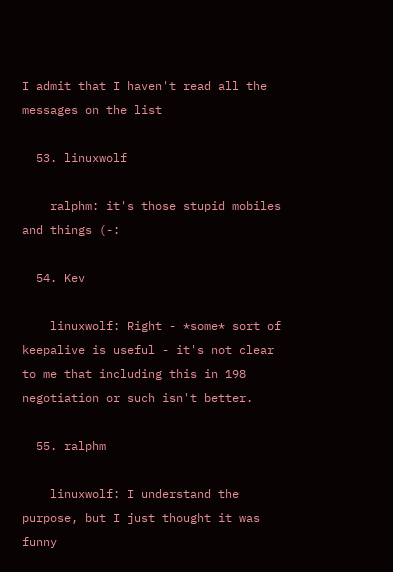I admit that I haven't read all the messages on the list

  53. linuxwolf

    ralphm: it's those stupid mobiles and things (-:

  54. Kev

    linuxwolf: Right - *some* sort of keepalive is useful - it's not clear to me that including this in 198 negotiation or such isn't better.

  55. ralphm

    linuxwolf: I understand the purpose, but I just thought it was funny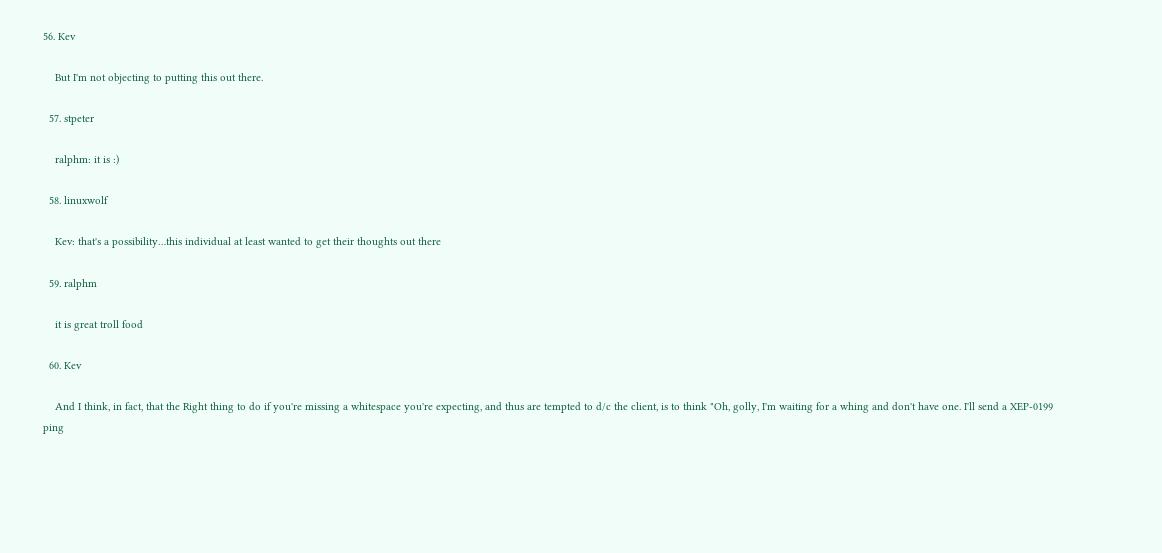56. Kev

    But I'm not objecting to putting this out there.

  57. stpeter

    ralphm: it is :)

  58. linuxwolf

    Kev: that's a possibility…this individual at least wanted to get their thoughts out there

  59. ralphm

    it is great troll food

  60. Kev

    And I think, in fact, that the Right thing to do if you're missing a whitespace you're expecting, and thus are tempted to d/c the client, is to think "Oh, golly, I'm waiting for a whing and don't have one. I'll send a XEP-0199 ping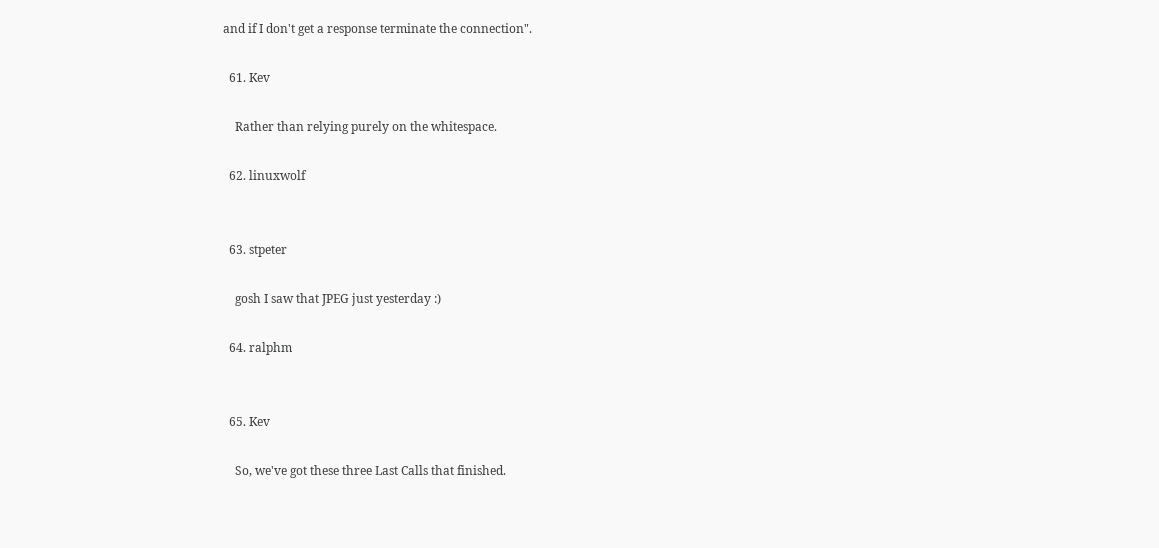and if I don't get a response terminate the connection".

  61. Kev

    Rather than relying purely on the whitespace.

  62. linuxwolf


  63. stpeter

    gosh I saw that JPEG just yesterday :)

  64. ralphm


  65. Kev

    So, we've got these three Last Calls that finished.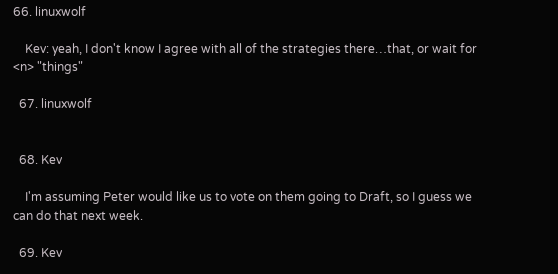66. linuxwolf

    Kev: yeah, I don't know I agree with all of the strategies there…that, or wait for <n> "things"

  67. linuxwolf


  68. Kev

    I'm assuming Peter would like us to vote on them going to Draft, so I guess we can do that next week.

  69. Kev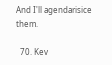And I'll agendarisice them.

  70. Kev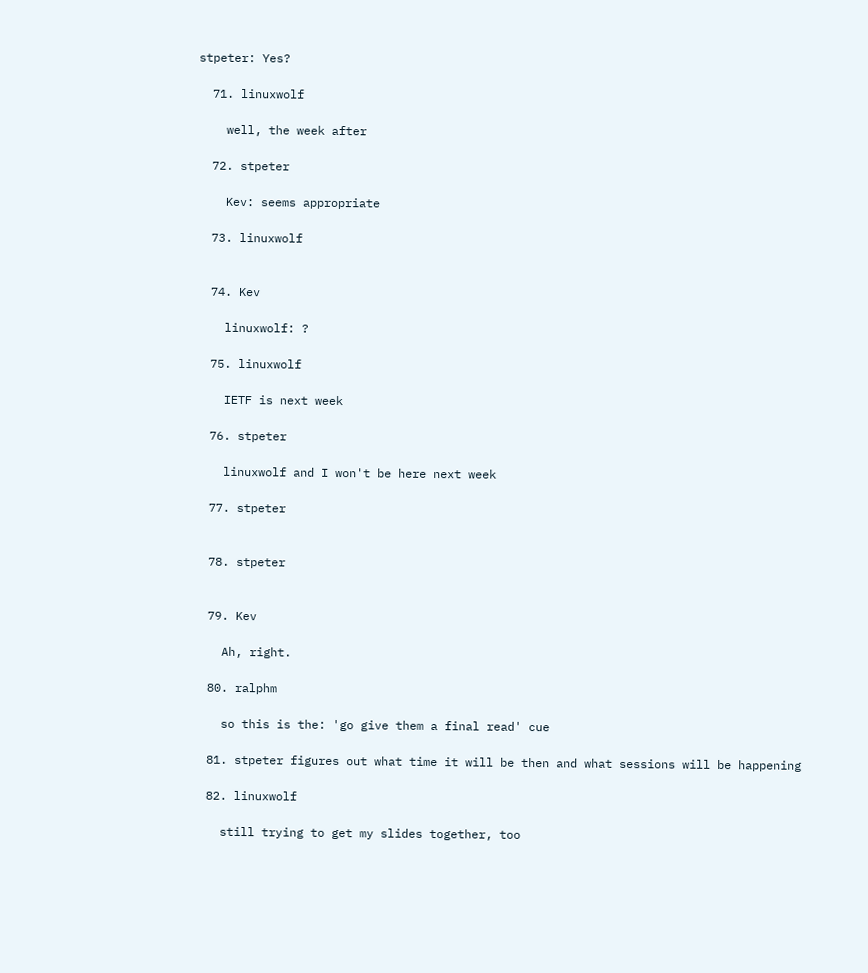stpeter: Yes?

  71. linuxwolf

    well, the week after

  72. stpeter

    Kev: seems appropriate

  73. linuxwolf


  74. Kev

    linuxwolf: ?

  75. linuxwolf

    IETF is next week

  76. stpeter

    linuxwolf and I won't be here next week

  77. stpeter


  78. stpeter


  79. Kev

    Ah, right.

  80. ralphm

    so this is the: 'go give them a final read' cue

  81. stpeter figures out what time it will be then and what sessions will be happening

  82. linuxwolf

    still trying to get my slides together, too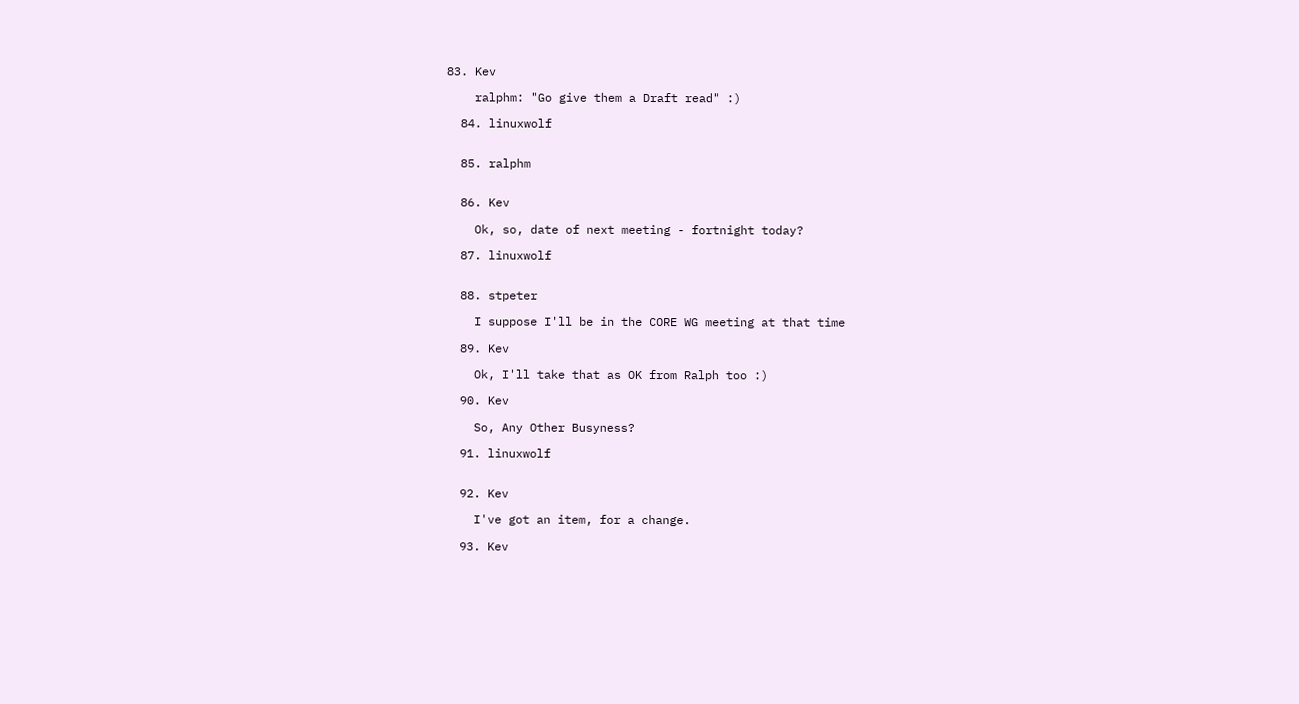83. Kev

    ralphm: "Go give them a Draft read" :)

  84. linuxwolf


  85. ralphm


  86. Kev

    Ok, so, date of next meeting - fortnight today?

  87. linuxwolf


  88. stpeter

    I suppose I'll be in the CORE WG meeting at that time

  89. Kev

    Ok, I'll take that as OK from Ralph too :)

  90. Kev

    So, Any Other Busyness?

  91. linuxwolf


  92. Kev

    I've got an item, for a change.

  93. Kev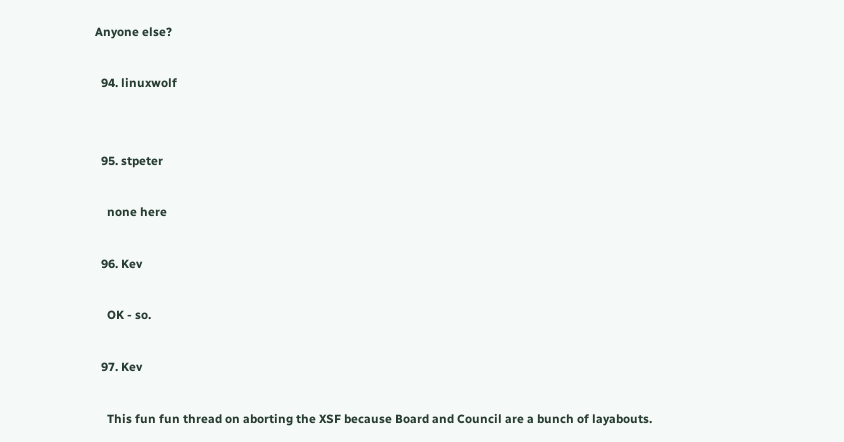Anyone else?

  94. linuxwolf


  95. stpeter

    none here

  96. Kev

    OK - so.

  97. Kev

    This fun fun thread on aborting the XSF because Board and Council are a bunch of layabouts.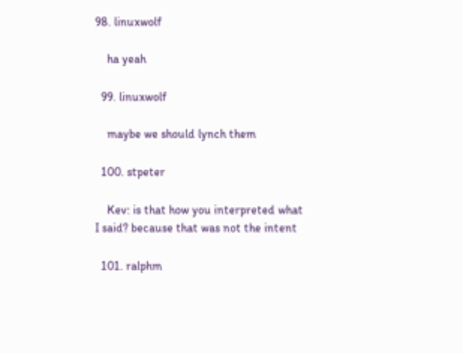98. linuxwolf

    ha yeah

  99. linuxwolf

    maybe we should lynch them

  100. stpeter

    Kev: is that how you interpreted what I said? because that was not the intent

  101. ralphm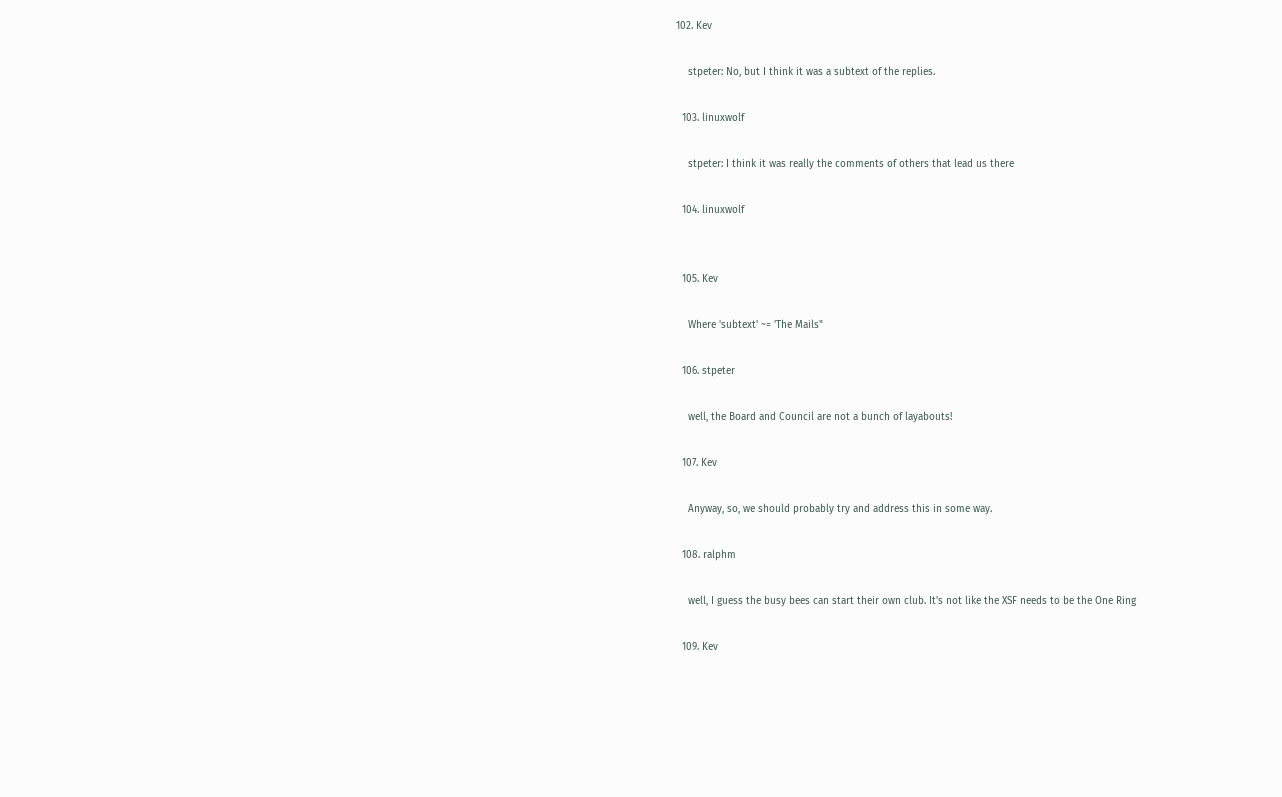102. Kev

    stpeter: No, but I think it was a subtext of the replies.

  103. linuxwolf

    stpeter: I think it was really the comments of others that lead us there

  104. linuxwolf


  105. Kev

    Where 'subtext' ~= 'The Mails"

  106. stpeter

    well, the Board and Council are not a bunch of layabouts!

  107. Kev

    Anyway, so, we should probably try and address this in some way.

  108. ralphm

    well, I guess the busy bees can start their own club. It's not like the XSF needs to be the One Ring

  109. Kev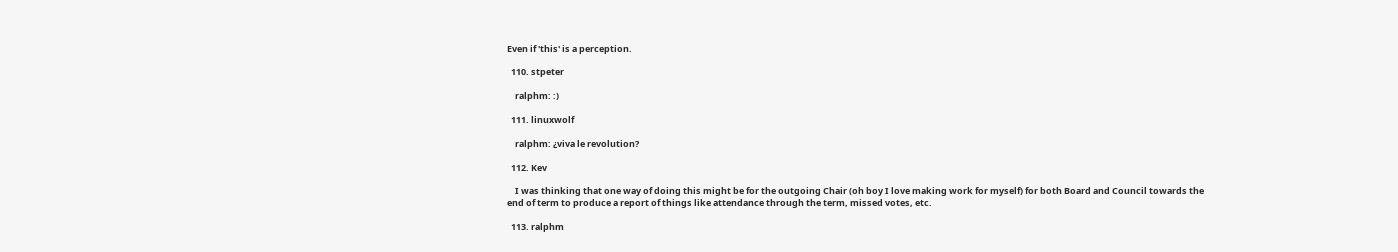Even if 'this' is a perception.

  110. stpeter

    ralphm: :)

  111. linuxwolf

    ralphm: ¿viva le revolution?

  112. Kev

    I was thinking that one way of doing this might be for the outgoing Chair (oh boy I love making work for myself) for both Board and Council towards the end of term to produce a report of things like attendance through the term, missed votes, etc.

  113. ralphm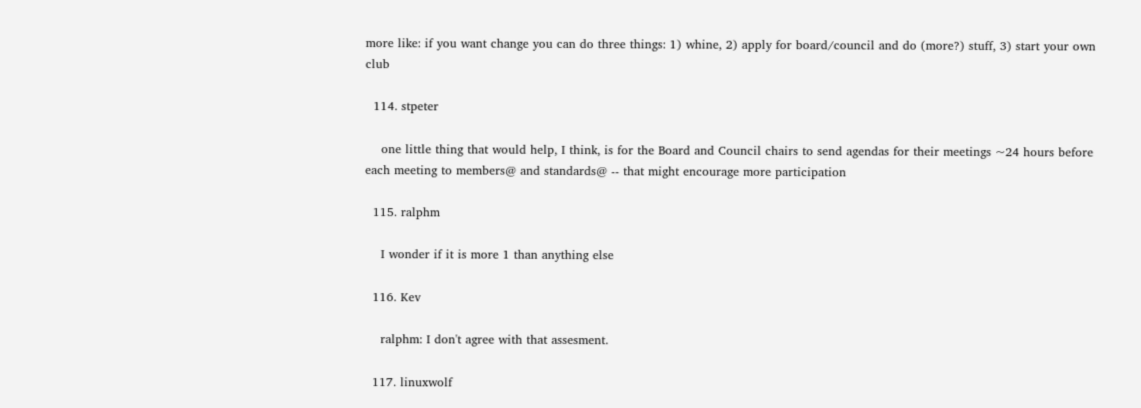more like: if you want change you can do three things: 1) whine, 2) apply for board/council and do (more?) stuff, 3) start your own club

  114. stpeter

    one little thing that would help, I think, is for the Board and Council chairs to send agendas for their meetings ~24 hours before each meeting to members@ and standards@ -- that might encourage more participation

  115. ralphm

    I wonder if it is more 1 than anything else

  116. Kev

    ralphm: I don't agree with that assesment.

  117. linuxwolf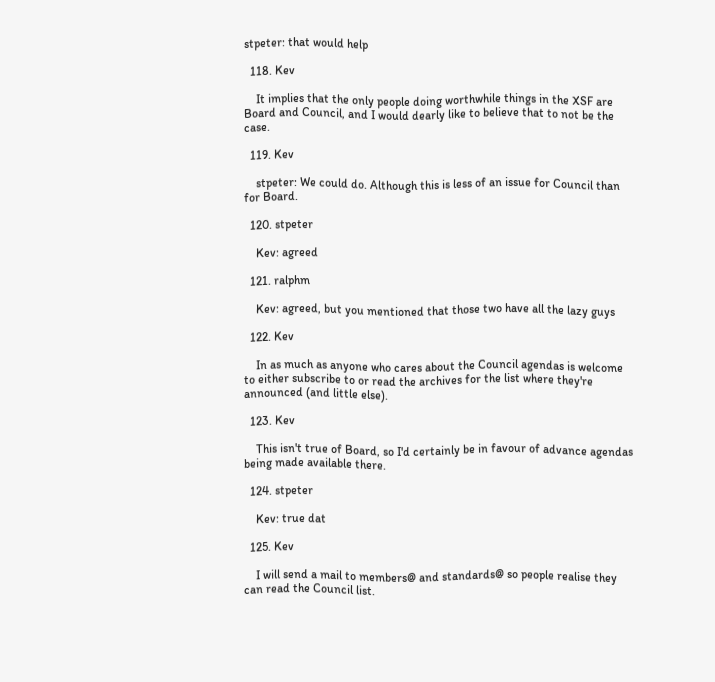stpeter: that would help

  118. Kev

    It implies that the only people doing worthwhile things in the XSF are Board and Council, and I would dearly like to believe that to not be the case.

  119. Kev

    stpeter: We could do. Although this is less of an issue for Council than for Board.

  120. stpeter

    Kev: agreed

  121. ralphm

    Kev: agreed, but you mentioned that those two have all the lazy guys

  122. Kev

    In as much as anyone who cares about the Council agendas is welcome to either subscribe to or read the archives for the list where they're announced (and little else).

  123. Kev

    This isn't true of Board, so I'd certainly be in favour of advance agendas being made available there.

  124. stpeter

    Kev: true dat

  125. Kev

    I will send a mail to members@ and standards@ so people realise they can read the Council list.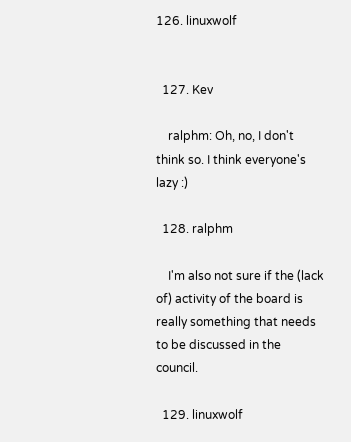126. linuxwolf


  127. Kev

    ralphm: Oh, no, I don't think so. I think everyone's lazy :)

  128. ralphm

    I'm also not sure if the (lack of) activity of the board is really something that needs to be discussed in the council.

  129. linuxwolf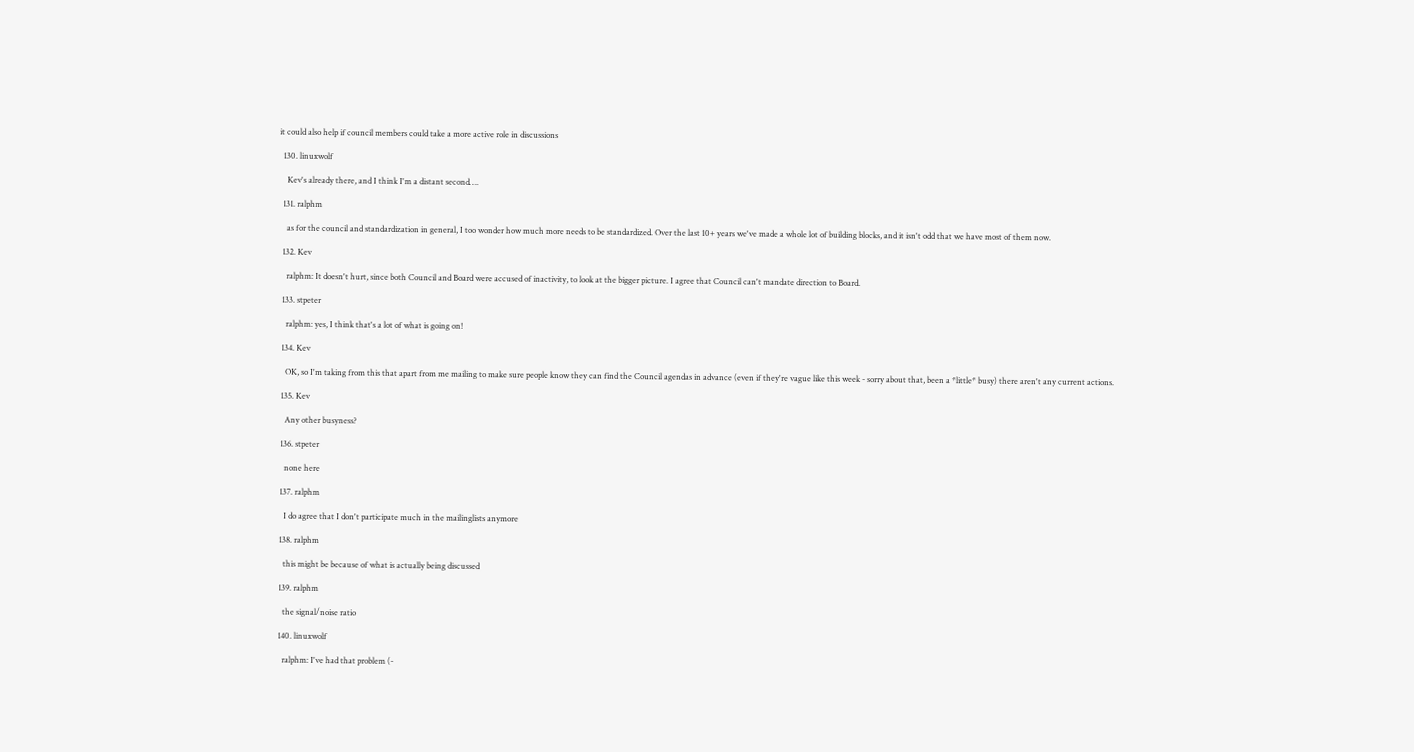it could also help if council members could take a more active role in discussions

  130. linuxwolf

    Kev's already there, and I think I'm a distant second….

  131. ralphm

    as for the council and standardization in general, I too wonder how much more needs to be standardized. Over the last 10+ years we've made a whole lot of building blocks, and it isn't odd that we have most of them now.

  132. Kev

    ralphm: It doesn't hurt, since both Council and Board were accused of inactivity, to look at the bigger picture. I agree that Council can't mandate direction to Board.

  133. stpeter

    ralphm: yes, I think that's a lot of what is going on!

  134. Kev

    OK, so I'm taking from this that apart from me mailing to make sure people know they can find the Council agendas in advance (even if they're vague like this week - sorry about that, been a *little* busy) there aren't any current actions.

  135. Kev

    Any other busyness?

  136. stpeter

    none here

  137. ralphm

    I do agree that I don't participate much in the mailinglists anymore

  138. ralphm

    this might be because of what is actually being discussed

  139. ralphm

    the signal/noise ratio

  140. linuxwolf

    ralphm: I've had that problem (-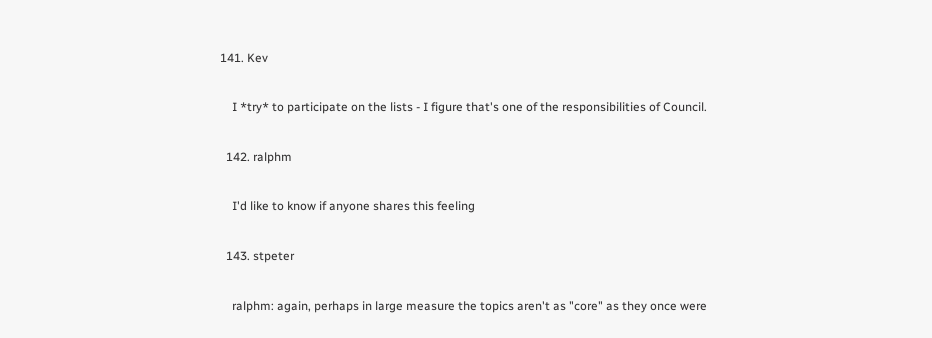141. Kev

    I *try* to participate on the lists - I figure that's one of the responsibilities of Council.

  142. ralphm

    I'd like to know if anyone shares this feeling

  143. stpeter

    ralphm: again, perhaps in large measure the topics aren't as "core" as they once were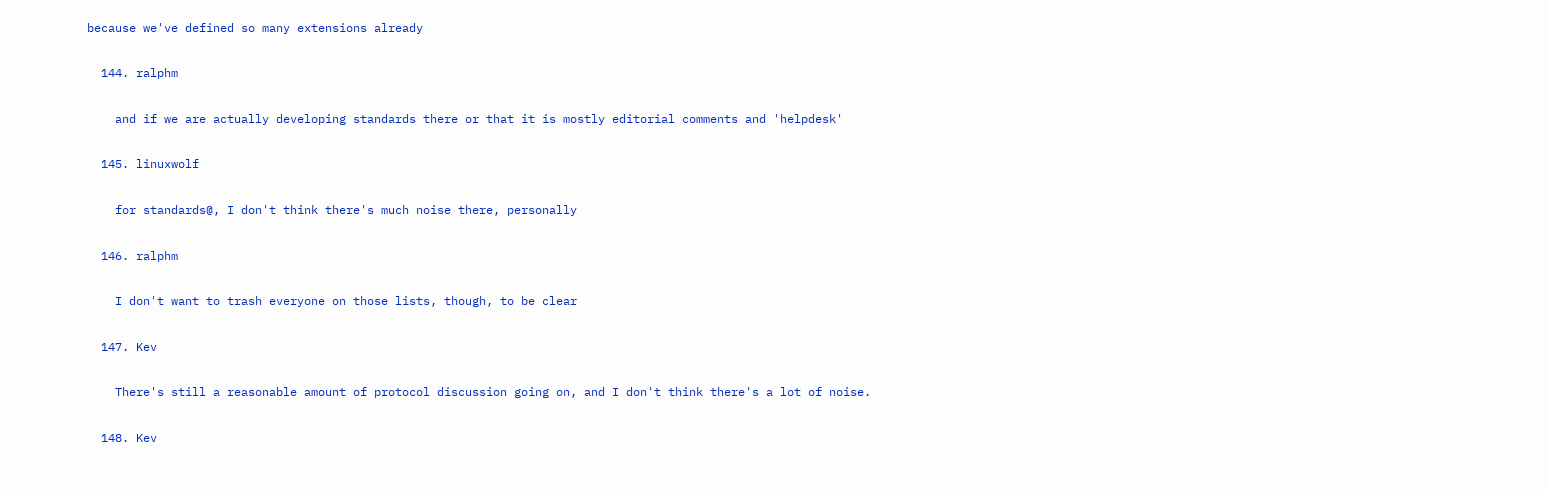because we've defined so many extensions already

  144. ralphm

    and if we are actually developing standards there or that it is mostly editorial comments and 'helpdesk'

  145. linuxwolf

    for standards@, I don't think there's much noise there, personally

  146. ralphm

    I don't want to trash everyone on those lists, though, to be clear

  147. Kev

    There's still a reasonable amount of protocol discussion going on, and I don't think there's a lot of noise.

  148. Kev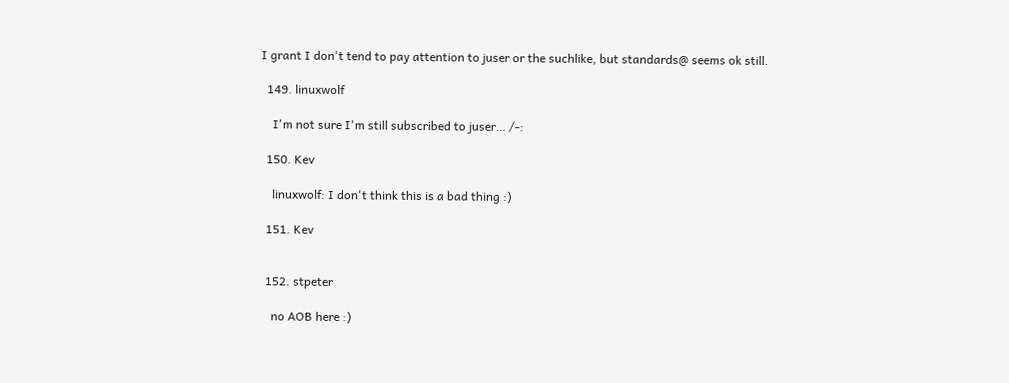I grant I don't tend to pay attention to juser or the suchlike, but standards@ seems ok still.

  149. linuxwolf

    I'm not sure I'm still subscribed to juser… /-:

  150. Kev

    linuxwolf: I don't think this is a bad thing :)

  151. Kev


  152. stpeter

    no AOB here :)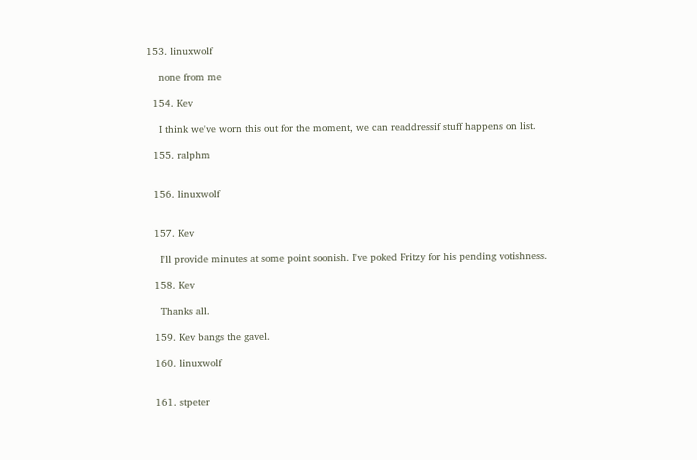153. linuxwolf

    none from me

  154. Kev

    I think we've worn this out for the moment, we can readdressif stuff happens on list.

  155. ralphm


  156. linuxwolf


  157. Kev

    I'll provide minutes at some point soonish. I've poked Fritzy for his pending votishness.

  158. Kev

    Thanks all.

  159. Kev bangs the gavel.

  160. linuxwolf


  161. stpeter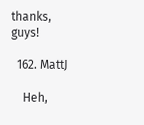thanks, guys!

  162. MattJ

    Heh,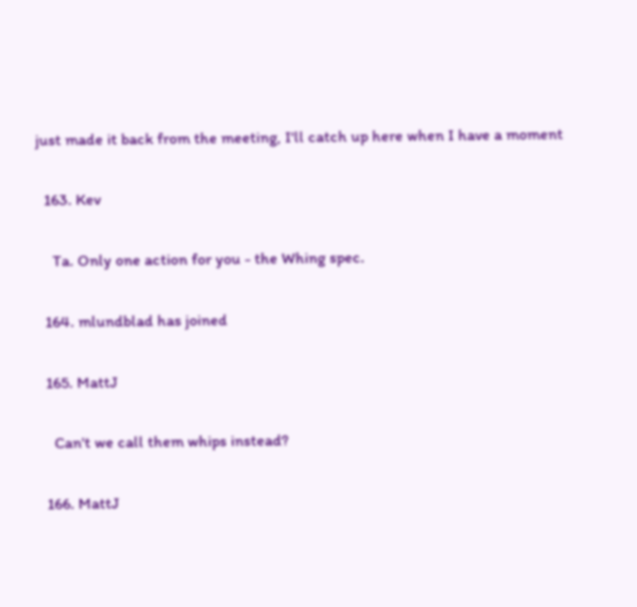just made it back from the meeting, I'll catch up here when I have a moment

  163. Kev

    Ta. Only one action for you - the Whing spec.

  164. mlundblad has joined

  165. MattJ

    Can't we call them whips instead?

  166. MattJ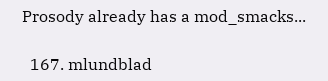Prosody already has a mod_smacks...

  167. mlundblad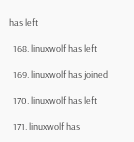has left

  168. linuxwolf has left

  169. linuxwolf has joined

  170. linuxwolf has left

  171. linuxwolf has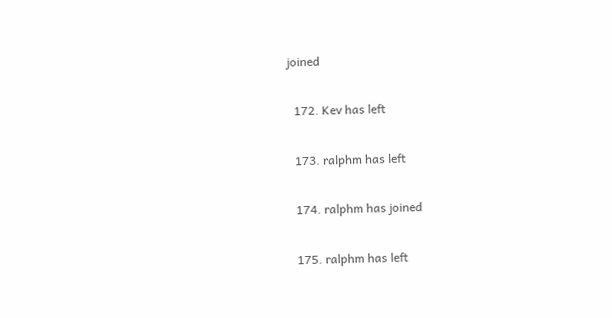joined

  172. Kev has left

  173. ralphm has left

  174. ralphm has joined

  175. ralphm has left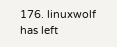176. linuxwolf has left